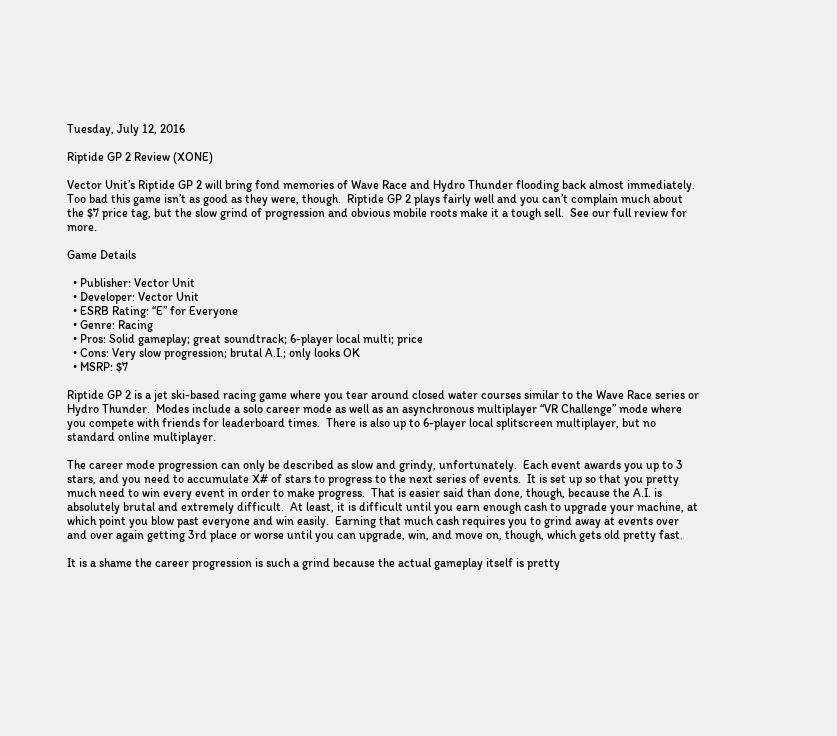Tuesday, July 12, 2016

Riptide GP 2 Review (XONE)

Vector Unit’s Riptide GP 2 will bring fond memories of Wave Race and Hydro Thunder flooding back almost immediately.  Too bad this game isn’t as good as they were, though.  Riptide GP 2 plays fairly well and you can’t complain much about the $7 price tag, but the slow grind of progression and obvious mobile roots make it a tough sell.  See our full review for more.

Game Details

  • Publisher: Vector Unit
  • Developer: Vector Unit
  • ESRB Rating: “E” for Everyone
  • Genre: Racing
  • Pros: Solid gameplay; great soundtrack; 6-player local multi; price
  • Cons: Very slow progression; brutal A.I.; only looks OK
  • MSRP: $7

Riptide GP 2 is a jet ski-based racing game where you tear around closed water courses similar to the Wave Race series or Hydro Thunder.  Modes include a solo career mode as well as an asynchronous multiplayer “VR Challenge” mode where you compete with friends for leaderboard times.  There is also up to 6-player local splitscreen multiplayer, but no standard online multiplayer.

The career mode progression can only be described as slow and grindy, unfortunately.  Each event awards you up to 3 stars, and you need to accumulate X# of stars to progress to the next series of events.  It is set up so that you pretty much need to win every event in order to make progress.  That is easier said than done, though, because the A.I. is absolutely brutal and extremely difficult.  At least, it is difficult until you earn enough cash to upgrade your machine, at which point you blow past everyone and win easily.  Earning that much cash requires you to grind away at events over and over again getting 3rd place or worse until you can upgrade, win, and move on, though, which gets old pretty fast.

It is a shame the career progression is such a grind because the actual gameplay itself is pretty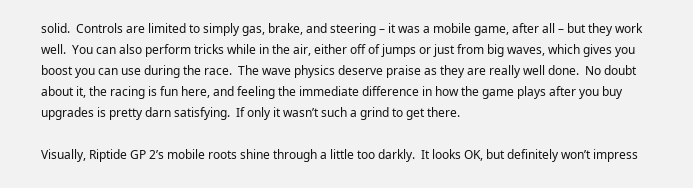solid.  Controls are limited to simply gas, brake, and steering – it was a mobile game, after all – but they work well.  You can also perform tricks while in the air, either off of jumps or just from big waves, which gives you boost you can use during the race.  The wave physics deserve praise as they are really well done.  No doubt about it, the racing is fun here, and feeling the immediate difference in how the game plays after you buy upgrades is pretty darn satisfying.  If only it wasn’t such a grind to get there.

Visually, Riptide GP 2’s mobile roots shine through a little too darkly.  It looks OK, but definitely won’t impress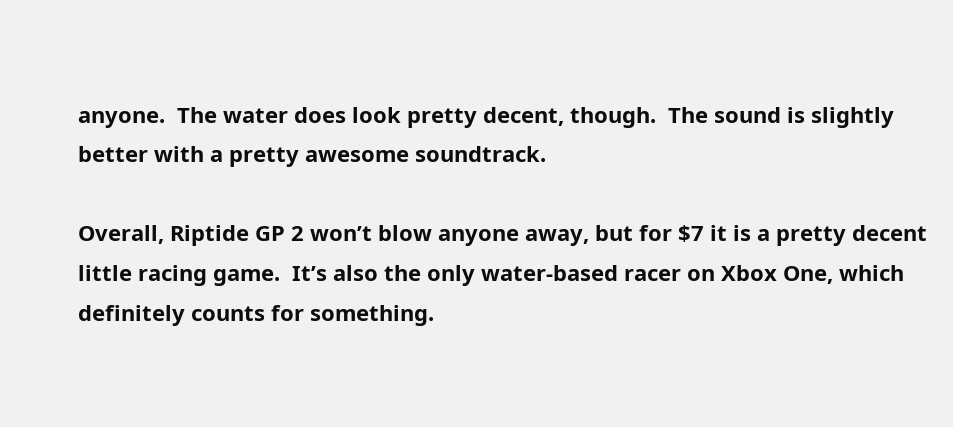anyone.  The water does look pretty decent, though.  The sound is slightly better with a pretty awesome soundtrack.

Overall, Riptide GP 2 won’t blow anyone away, but for $7 it is a pretty decent little racing game.  It’s also the only water-based racer on Xbox One, which definitely counts for something.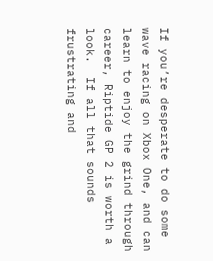If you’re desperate to do some wave racing on Xbox One, and can learn to enjoy the grind through career, Riptide GP 2 is worth a look.  If all that sounds frustrating and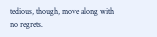tedious, though, move along with no regrets.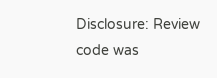Disclosure: Review code was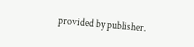provided by publisher.